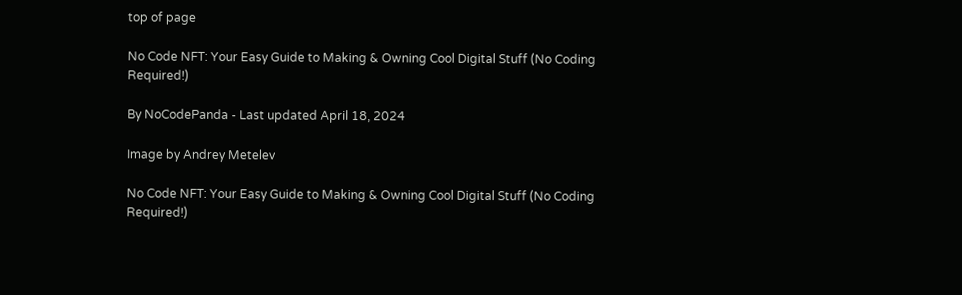top of page

No Code NFT: Your Easy Guide to Making & Owning Cool Digital Stuff (No Coding Required!)

By NoCodePanda - Last updated April 18, 2024

Image by Andrey Metelev

No Code NFT: Your Easy Guide to Making & Owning Cool Digital Stuff (No Coding Required!)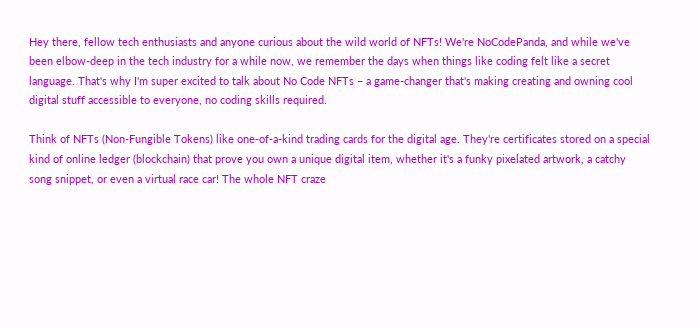Hey there, fellow tech enthusiasts and anyone curious about the wild world of NFTs! We're NoCodePanda, and while we've been elbow-deep in the tech industry for a while now, we remember the days when things like coding felt like a secret language. That's why I'm super excited to talk about No Code NFTs – a game-changer that's making creating and owning cool digital stuff accessible to everyone, no coding skills required.

Think of NFTs (Non-Fungible Tokens) like one-of-a-kind trading cards for the digital age. They're certificates stored on a special kind of online ledger (blockchain) that prove you own a unique digital item, whether it's a funky pixelated artwork, a catchy song snippet, or even a virtual race car! The whole NFT craze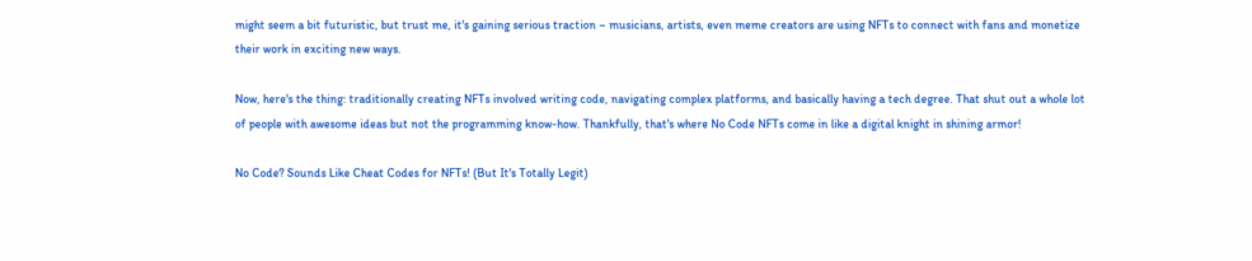might seem a bit futuristic, but trust me, it's gaining serious traction – musicians, artists, even meme creators are using NFTs to connect with fans and monetize their work in exciting new ways.

Now, here's the thing: traditionally creating NFTs involved writing code, navigating complex platforms, and basically having a tech degree. That shut out a whole lot of people with awesome ideas but not the programming know-how. Thankfully, that's where No Code NFTs come in like a digital knight in shining armor!

No Code? Sounds Like Cheat Codes for NFTs! (But It's Totally Legit)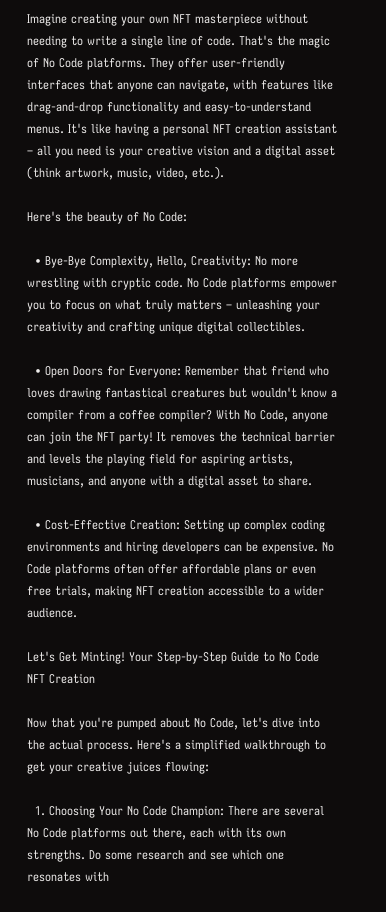Imagine creating your own NFT masterpiece without needing to write a single line of code. That's the magic of No Code platforms. They offer user-friendly interfaces that anyone can navigate, with features like drag-and-drop functionality and easy-to-understand menus. It's like having a personal NFT creation assistant – all you need is your creative vision and a digital asset (think artwork, music, video, etc.).

Here's the beauty of No Code:

  • Bye-Bye Complexity, Hello, Creativity: No more wrestling with cryptic code. No Code platforms empower you to focus on what truly matters – unleashing your creativity and crafting unique digital collectibles.

  • Open Doors for Everyone: Remember that friend who loves drawing fantastical creatures but wouldn't know a compiler from a coffee compiler? With No Code, anyone can join the NFT party! It removes the technical barrier and levels the playing field for aspiring artists, musicians, and anyone with a digital asset to share.

  • Cost-Effective Creation: Setting up complex coding environments and hiring developers can be expensive. No Code platforms often offer affordable plans or even free trials, making NFT creation accessible to a wider audience.

Let's Get Minting! Your Step-by-Step Guide to No Code NFT Creation

Now that you're pumped about No Code, let's dive into the actual process. Here's a simplified walkthrough to get your creative juices flowing:

  1. Choosing Your No Code Champion: There are several No Code platforms out there, each with its own strengths. Do some research and see which one resonates with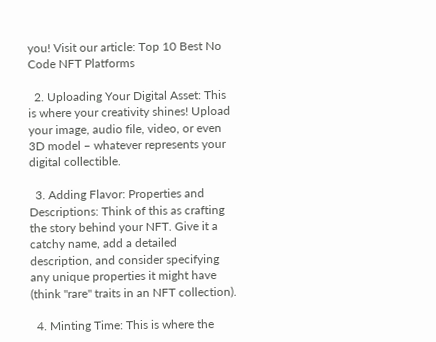you! Visit our article: Top 10 Best No Code NFT Platforms

  2. Uploading Your Digital Asset: This is where your creativity shines! Upload your image, audio file, video, or even 3D model – whatever represents your digital collectible.

  3. Adding Flavor: Properties and Descriptions: Think of this as crafting the story behind your NFT. Give it a catchy name, add a detailed description, and consider specifying any unique properties it might have (think "rare" traits in an NFT collection).

  4. Minting Time: This is where the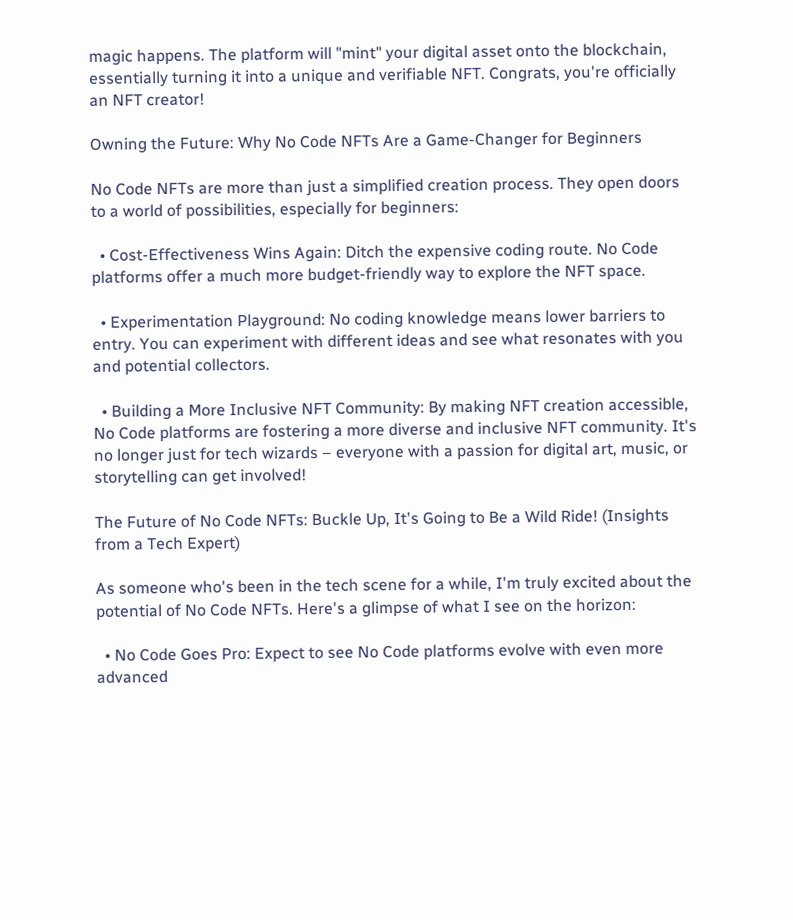magic happens. The platform will "mint" your digital asset onto the blockchain, essentially turning it into a unique and verifiable NFT. Congrats, you're officially an NFT creator!

Owning the Future: Why No Code NFTs Are a Game-Changer for Beginners

No Code NFTs are more than just a simplified creation process. They open doors to a world of possibilities, especially for beginners:

  • Cost-Effectiveness Wins Again: Ditch the expensive coding route. No Code platforms offer a much more budget-friendly way to explore the NFT space.

  • Experimentation Playground: No coding knowledge means lower barriers to entry. You can experiment with different ideas and see what resonates with you and potential collectors.

  • Building a More Inclusive NFT Community: By making NFT creation accessible, No Code platforms are fostering a more diverse and inclusive NFT community. It's no longer just for tech wizards – everyone with a passion for digital art, music, or storytelling can get involved!

The Future of No Code NFTs: Buckle Up, It's Going to Be a Wild Ride! (Insights from a Tech Expert)

As someone who's been in the tech scene for a while, I'm truly excited about the potential of No Code NFTs. Here's a glimpse of what I see on the horizon:

  • No Code Goes Pro: Expect to see No Code platforms evolve with even more advanced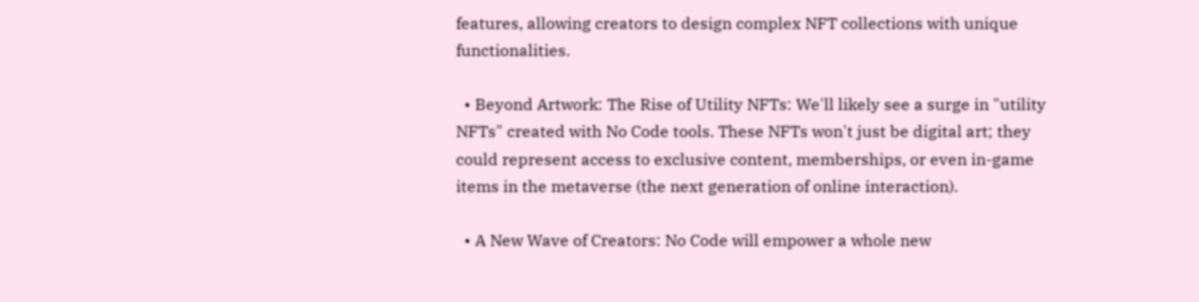features, allowing creators to design complex NFT collections with unique functionalities.

  • Beyond Artwork: The Rise of Utility NFTs: We'll likely see a surge in "utility NFTs" created with No Code tools. These NFTs won't just be digital art; they could represent access to exclusive content, memberships, or even in-game items in the metaverse (the next generation of online interaction).

  • A New Wave of Creators: No Code will empower a whole new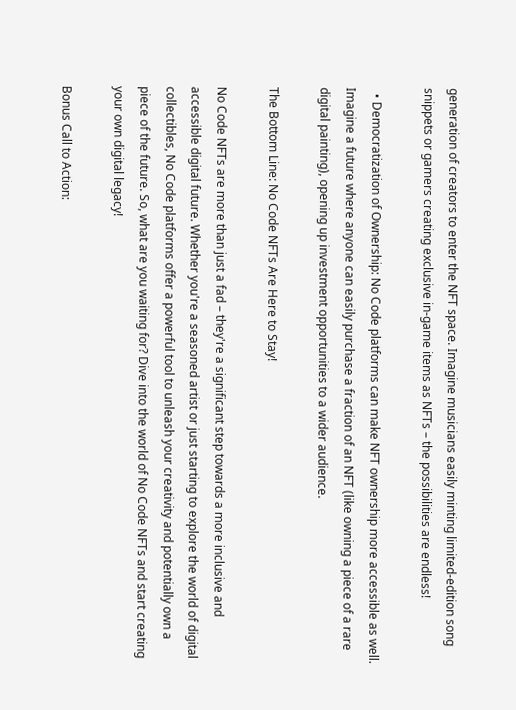generation of creators to enter the NFT space. Imagine musicians easily minting limited-edition song snippets or gamers creating exclusive in-game items as NFTs – the possibilities are endless!

  • Democratization of Ownership: No Code platforms can make NFT ownership more accessible as well. Imagine a future where anyone can easily purchase a fraction of an NFT (like owning a piece of a rare digital painting), opening up investment opportunities to a wider audience.

The Bottom Line: No Code NFTs Are Here to Stay!

No Code NFTs are more than just a fad – they're a significant step towards a more inclusive and accessible digital future. Whether you're a seasoned artist or just starting to explore the world of digital collectibles, No Code platforms offer a powerful tool to unleash your creativity and potentially own a piece of the future. So, what are you waiting for? Dive into the world of No Code NFTs and start creating your own digital legacy!

Bonus Call to Action: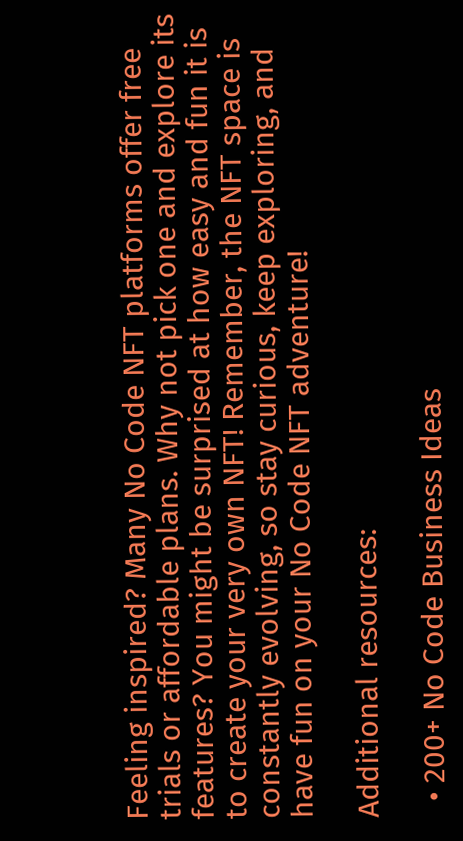Feeling inspired? Many No Code NFT platforms offer free trials or affordable plans. Why not pick one and explore its features? You might be surprised at how easy and fun it is to create your very own NFT! Remember, the NFT space is constantly evolving, so stay curious, keep exploring, and have fun on your No Code NFT adventure!

Additional resources:

  • 200+ No Code Business Ideas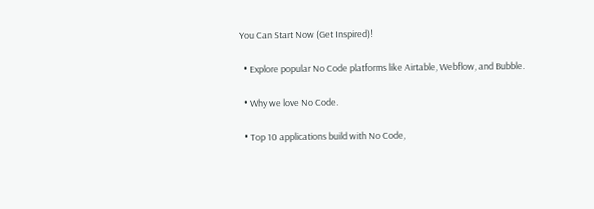You Can Start Now (Get Inspired)!

  • Explore popular No Code platforms like Airtable, Webflow, and Bubble.

  • Why we love No Code.

  • Top 10 applications build with No Code,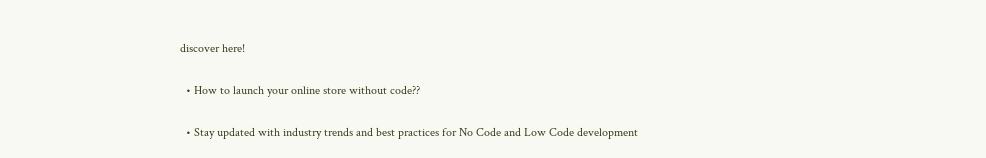discover here!

  • How to launch your online store without code??

  • Stay updated with industry trends and best practices for No Code and Low Code development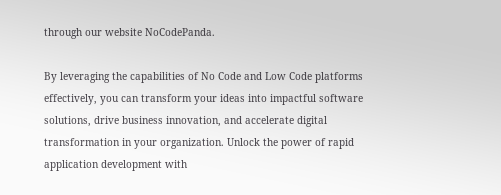through our website NoCodePanda.

By leveraging the capabilities of No Code and Low Code platforms effectively, you can transform your ideas into impactful software solutions, drive business innovation, and accelerate digital transformation in your organization. Unlock the power of rapid application development with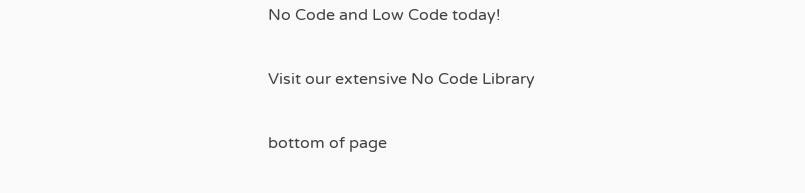No Code and Low Code today!

Visit our extensive No Code Library

bottom of page